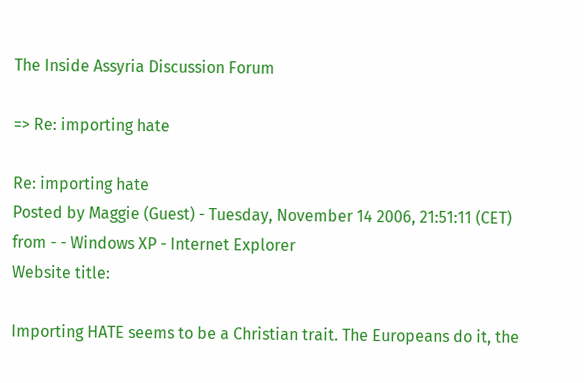The Inside Assyria Discussion Forum

=> Re: importing hate

Re: importing hate
Posted by Maggie (Guest) - Tuesday, November 14 2006, 21:51:11 (CET)
from - - Windows XP - Internet Explorer
Website title:

Importing HATE seems to be a Christian trait. The Europeans do it, the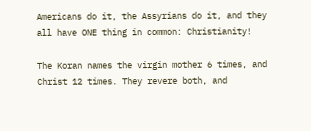Americans do it, the Assyrians do it, and they all have ONE thing in common: Christianity!

The Koran names the virgin mother 6 times, and Christ 12 times. They revere both, and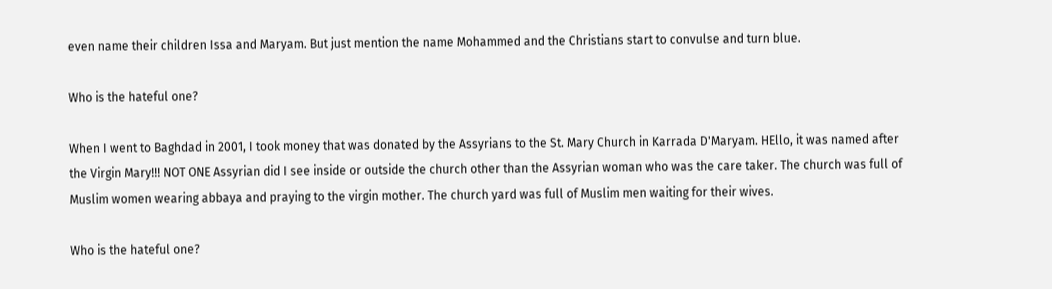even name their children Issa and Maryam. But just mention the name Mohammed and the Christians start to convulse and turn blue.

Who is the hateful one?

When I went to Baghdad in 2001, I took money that was donated by the Assyrians to the St. Mary Church in Karrada D'Maryam. HEllo, it was named after the Virgin Mary!!! NOT ONE Assyrian did I see inside or outside the church other than the Assyrian woman who was the care taker. The church was full of Muslim women wearing abbaya and praying to the virgin mother. The church yard was full of Muslim men waiting for their wives.

Who is the hateful one?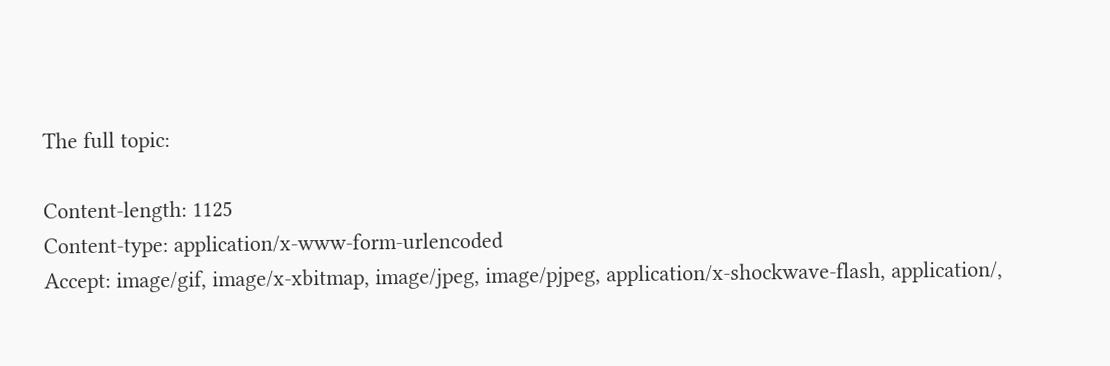The full topic:

Content-length: 1125
Content-type: application/x-www-form-urlencoded
Accept: image/gif, image/x-xbitmap, image/jpeg, image/pjpeg, application/x-shockwave-flash, application/,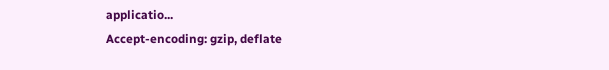applicatio...
Accept-encoding: gzip, deflate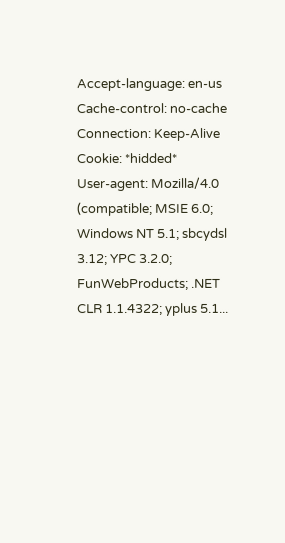Accept-language: en-us
Cache-control: no-cache
Connection: Keep-Alive
Cookie: *hidded*
User-agent: Mozilla/4.0 (compatible; MSIE 6.0; Windows NT 5.1; sbcydsl 3.12; YPC 3.2.0; FunWebProducts; .NET CLR 1.1.4322; yplus 5.1...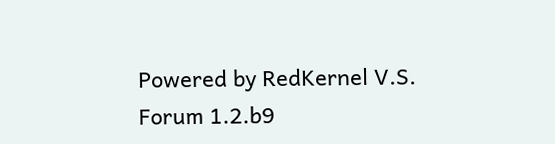Powered by RedKernel V.S. Forum 1.2.b9